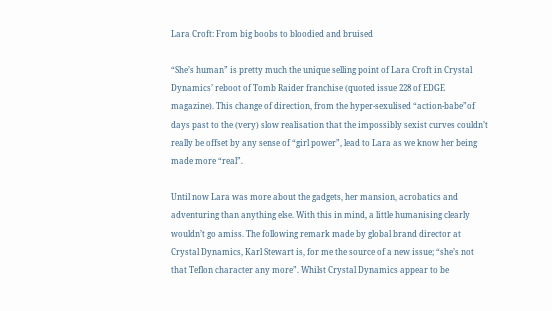Lara Croft: From big boobs to bloodied and bruised

“She’s human” is pretty much the unique selling point of Lara Croft in Crystal Dynamics’ reboot of Tomb Raider franchise (quoted issue 228 of EDGE magazine). This change of direction, from the hyper-sexulised “action-babe”of days past to the (very) slow realisation that the impossibly sexist curves couldn’t really be offset by any sense of “girl power”, lead to Lara as we know her being made more “real”.

Until now Lara was more about the gadgets, her mansion, acrobatics and adventuring than anything else. With this in mind, a little humanising clearly wouldn’t go amiss. The following remark made by global brand director at Crystal Dynamics, Karl Stewart is, for me the source of a new issue; “she’s not that Teflon character any more”. Whilst Crystal Dynamics appear to be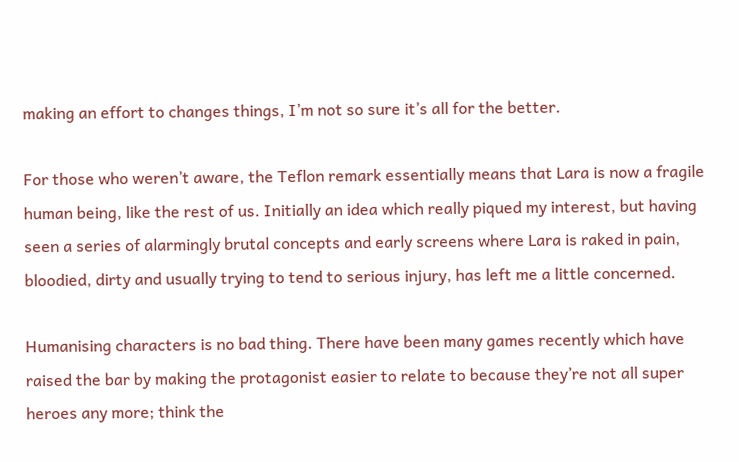making an effort to changes things, I’m not so sure it’s all for the better.

For those who weren’t aware, the Teflon remark essentially means that Lara is now a fragile human being, like the rest of us. Initially an idea which really piqued my interest, but having seen a series of alarmingly brutal concepts and early screens where Lara is raked in pain, bloodied, dirty and usually trying to tend to serious injury, has left me a little concerned.

Humanising characters is no bad thing. There have been many games recently which have raised the bar by making the protagonist easier to relate to because they’re not all super heroes any more; think the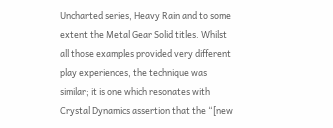Uncharted series, Heavy Rain and to some extent the Metal Gear Solid titles. Whilst all those examples provided very different play experiences, the technique was similar; it is one which resonates with Crystal Dynamics assertion that the “[new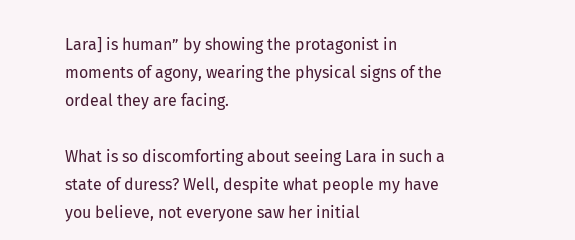Lara] is human” by showing the protagonist in moments of agony, wearing the physical signs of the ordeal they are facing.

What is so discomforting about seeing Lara in such a state of duress? Well, despite what people my have you believe, not everyone saw her initial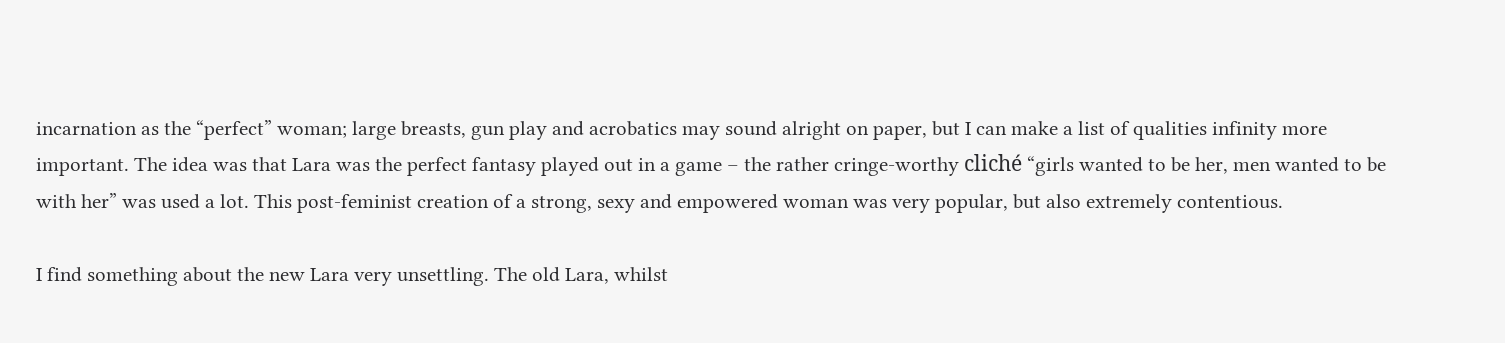incarnation as the “perfect” woman; large breasts, gun play and acrobatics may sound alright on paper, but I can make a list of qualities infinity more important. The idea was that Lara was the perfect fantasy played out in a game – the rather cringe-worthy cliché “girls wanted to be her, men wanted to be with her” was used a lot. This post-feminist creation of a strong, sexy and empowered woman was very popular, but also extremely contentious.

I find something about the new Lara very unsettling. The old Lara, whilst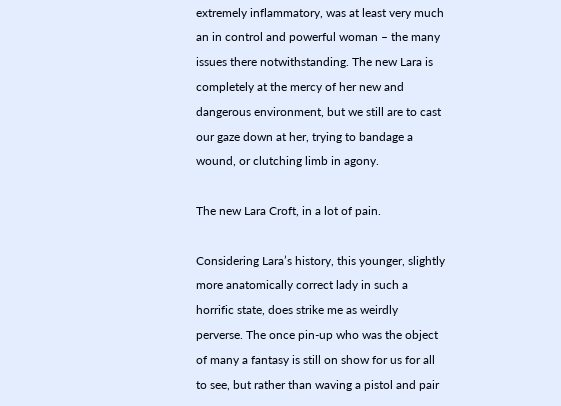extremely inflammatory, was at least very much an in control and powerful woman – the many issues there notwithstanding. The new Lara is completely at the mercy of her new and dangerous environment, but we still are to cast our gaze down at her, trying to bandage a wound, or clutching limb in agony.

The new Lara Croft, in a lot of pain.

Considering Lara’s history, this younger, slightly more anatomically correct lady in such a horrific state, does strike me as weirdly perverse. The once pin-up who was the object of many a fantasy is still on show for us for all to see, but rather than waving a pistol and pair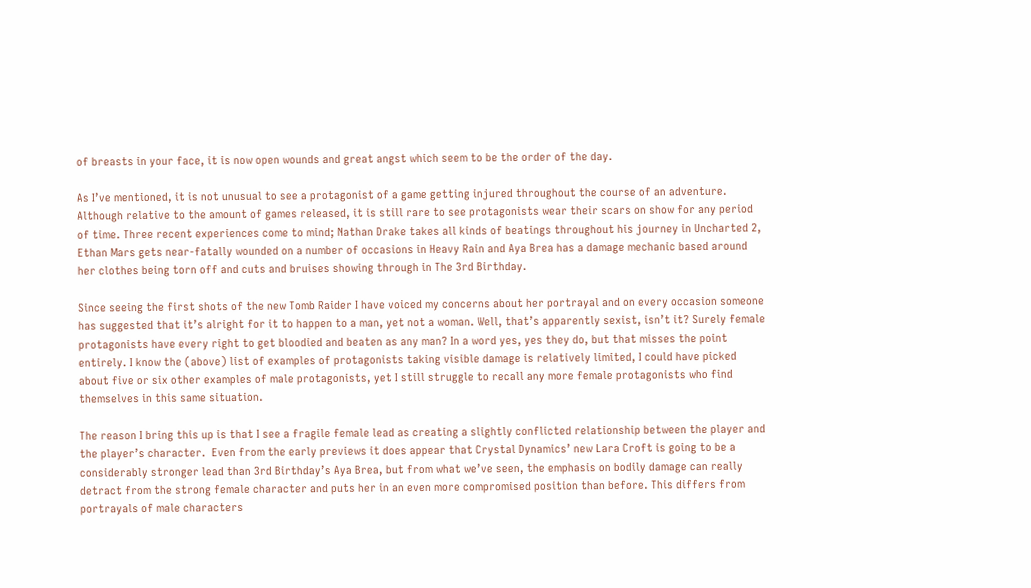of breasts in your face, it is now open wounds and great angst which seem to be the order of the day.

As I’ve mentioned, it is not unusual to see a protagonist of a game getting injured throughout the course of an adventure. Although relative to the amount of games released, it is still rare to see protagonists wear their scars on show for any period of time. Three recent experiences come to mind; Nathan Drake takes all kinds of beatings throughout his journey in Uncharted 2, Ethan Mars gets near-fatally wounded on a number of occasions in Heavy Rain and Aya Brea has a damage mechanic based around her clothes being torn off and cuts and bruises showing through in The 3rd Birthday.

Since seeing the first shots of the new Tomb Raider I have voiced my concerns about her portrayal and on every occasion someone has suggested that it’s alright for it to happen to a man, yet not a woman. Well, that’s apparently sexist, isn’t it? Surely female protagonists have every right to get bloodied and beaten as any man? In a word yes, yes they do, but that misses the point entirely. I know the (above) list of examples of protagonists taking visible damage is relatively limited, I could have picked about five or six other examples of male protagonists, yet I still struggle to recall any more female protagonists who find themselves in this same situation.

The reason I bring this up is that I see a fragile female lead as creating a slightly conflicted relationship between the player and the player’s character.  Even from the early previews it does appear that Crystal Dynamics’ new Lara Croft is going to be a considerably stronger lead than 3rd Birthday’s Aya Brea, but from what we’ve seen, the emphasis on bodily damage can really detract from the strong female character and puts her in an even more compromised position than before. This differs from portrayals of male characters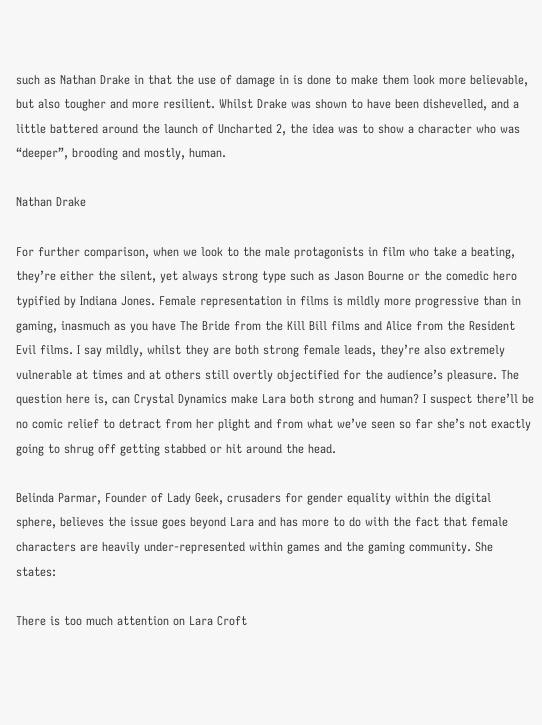such as Nathan Drake in that the use of damage in is done to make them look more believable, but also tougher and more resilient. Whilst Drake was shown to have been dishevelled, and a little battered around the launch of Uncharted 2, the idea was to show a character who was “deeper”, brooding and mostly, human.

Nathan Drake

For further comparison, when we look to the male protagonists in film who take a beating, they’re either the silent, yet always strong type such as Jason Bourne or the comedic hero typified by Indiana Jones. Female representation in films is mildly more progressive than in gaming, inasmuch as you have The Bride from the Kill Bill films and Alice from the Resident Evil films. I say mildly, whilst they are both strong female leads, they’re also extremely vulnerable at times and at others still overtly objectified for the audience’s pleasure. The question here is, can Crystal Dynamics make Lara both strong and human? I suspect there’ll be no comic relief to detract from her plight and from what we’ve seen so far she’s not exactly going to shrug off getting stabbed or hit around the head.

Belinda Parmar, Founder of Lady Geek, crusaders for gender equality within the digital sphere, believes the issue goes beyond Lara and has more to do with the fact that female characters are heavily under-represented within games and the gaming community. She states:

There is too much attention on Lara Croft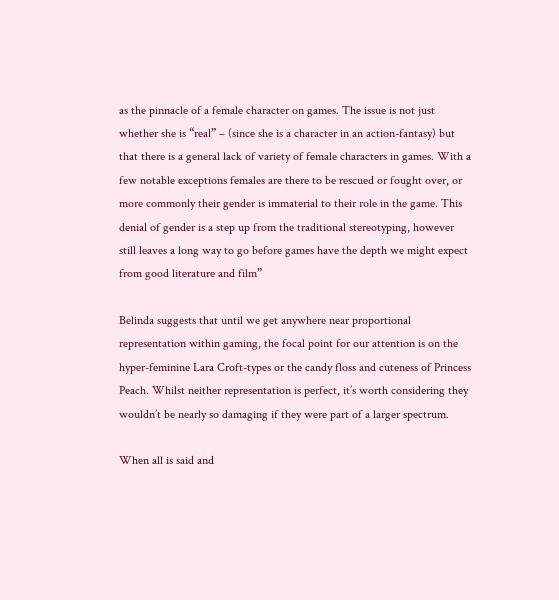as the pinnacle of a female character on games. The issue is not just whether she is “real” – (since she is a character in an action-fantasy) but that there is a general lack of variety of female characters in games. With a few notable exceptions females are there to be rescued or fought over, or more commonly their gender is immaterial to their role in the game. This denial of gender is a step up from the traditional stereotyping, however still leaves a long way to go before games have the depth we might expect from good literature and film”

Belinda suggests that until we get anywhere near proportional representation within gaming, the focal point for our attention is on the hyper-feminine Lara Croft-types or the candy floss and cuteness of Princess Peach. Whilst neither representation is perfect, it’s worth considering they wouldn’t be nearly so damaging if they were part of a larger spectrum.

When all is said and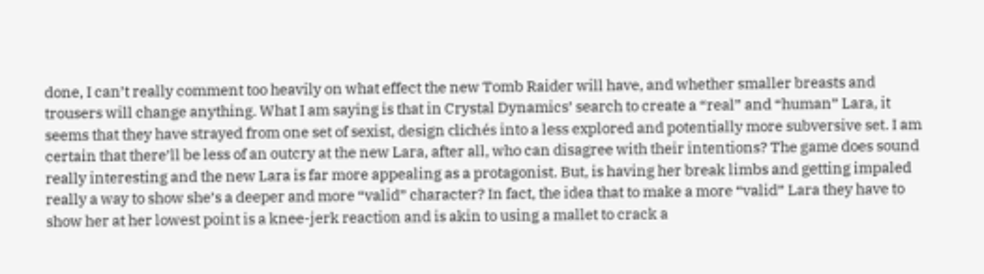done, I can’t really comment too heavily on what effect the new Tomb Raider will have, and whether smaller breasts and trousers will change anything. What I am saying is that in Crystal Dynamics’ search to create a “real” and “human” Lara, it seems that they have strayed from one set of sexist, design clichés into a less explored and potentially more subversive set. I am certain that there’ll be less of an outcry at the new Lara, after all, who can disagree with their intentions? The game does sound really interesting and the new Lara is far more appealing as a protagonist. But, is having her break limbs and getting impaled really a way to show she’s a deeper and more “valid” character? In fact, the idea that to make a more “valid” Lara they have to show her at her lowest point is a knee-jerk reaction and is akin to using a mallet to crack a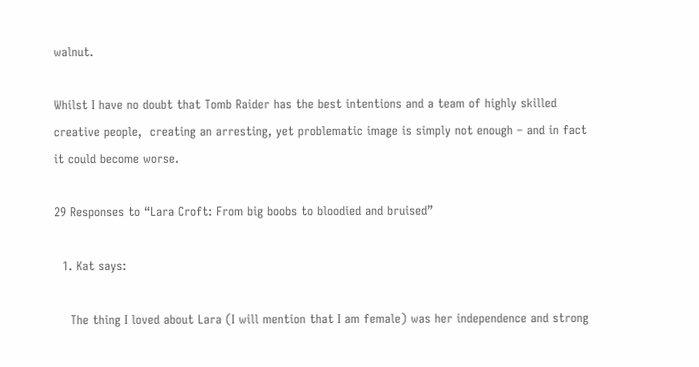walnut.

Whilst I have no doubt that Tomb Raider has the best intentions and a team of highly skilled creative people,  creating an arresting, yet problematic image is simply not enough – and in fact it could become worse.

29 Responses to “Lara Croft: From big boobs to bloodied and bruised”

  1. Kat says:

    The thing I loved about Lara (I will mention that I am female) was her independence and strong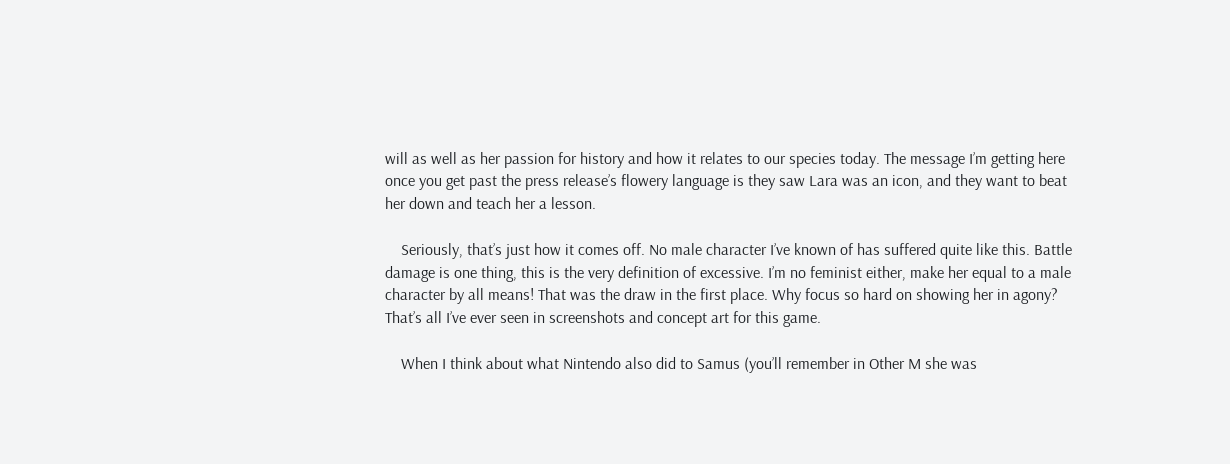will as well as her passion for history and how it relates to our species today. The message I’m getting here once you get past the press release’s flowery language is they saw Lara was an icon, and they want to beat her down and teach her a lesson.

    Seriously, that’s just how it comes off. No male character I’ve known of has suffered quite like this. Battle damage is one thing, this is the very definition of excessive. I’m no feminist either, make her equal to a male character by all means! That was the draw in the first place. Why focus so hard on showing her in agony? That’s all I’ve ever seen in screenshots and concept art for this game.

    When I think about what Nintendo also did to Samus (you’ll remember in Other M she was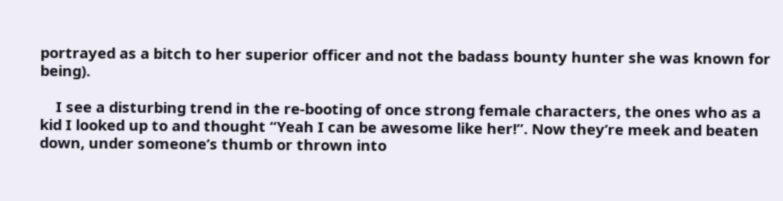portrayed as a bitch to her superior officer and not the badass bounty hunter she was known for being).

    I see a disturbing trend in the re-booting of once strong female characters, the ones who as a kid I looked up to and thought “Yeah I can be awesome like her!”. Now they’re meek and beaten down, under someone’s thumb or thrown into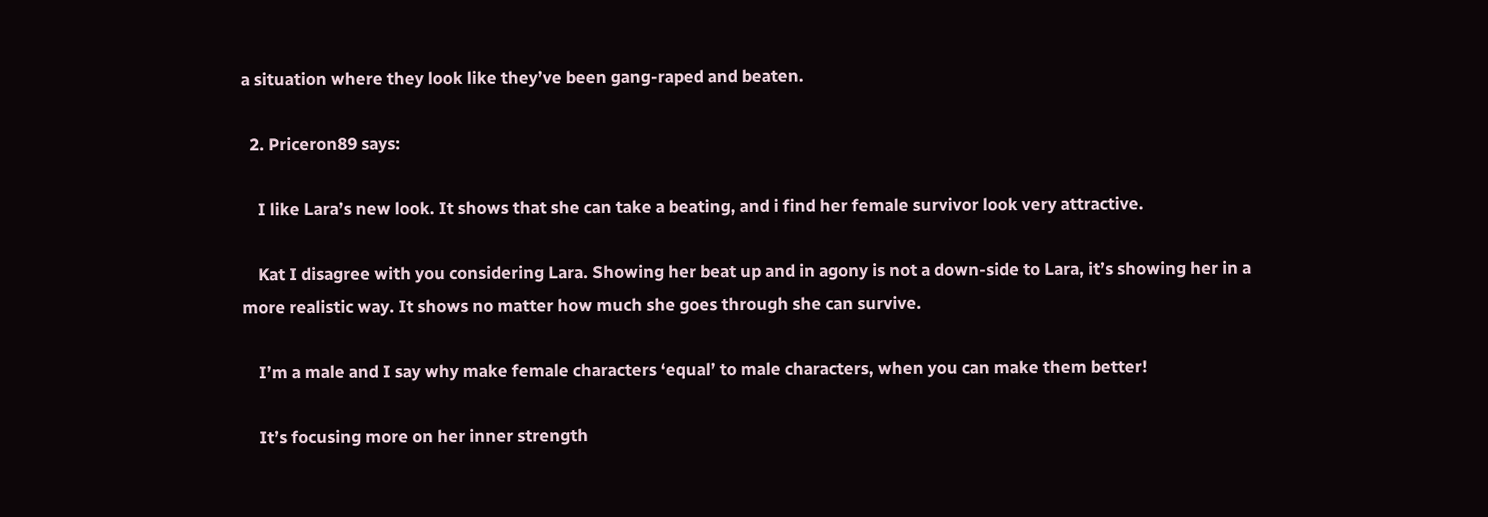a situation where they look like they’ve been gang-raped and beaten.

  2. Priceron89 says:

    I like Lara’s new look. It shows that she can take a beating, and i find her female survivor look very attractive.

    Kat I disagree with you considering Lara. Showing her beat up and in agony is not a down-side to Lara, it’s showing her in a more realistic way. It shows no matter how much she goes through she can survive.

    I’m a male and I say why make female characters ‘equal’ to male characters, when you can make them better!

    It’s focusing more on her inner strength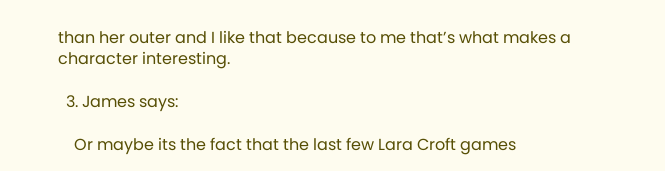than her outer and I like that because to me that’s what makes a character interesting.

  3. James says:

    Or maybe its the fact that the last few Lara Croft games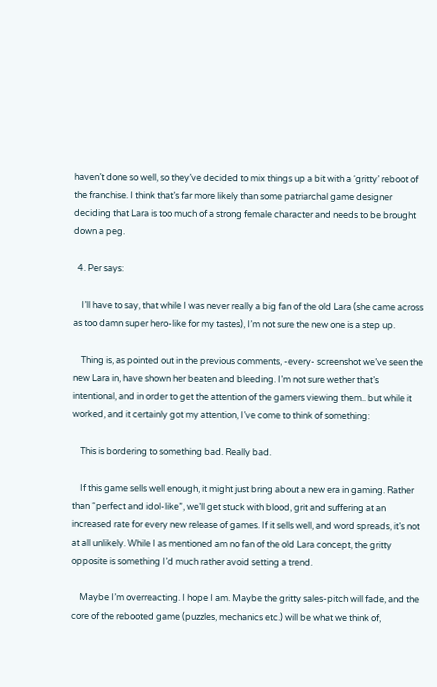haven’t done so well, so they’ve decided to mix things up a bit with a ‘gritty’ reboot of the franchise. I think that’s far more likely than some patriarchal game designer deciding that Lara is too much of a strong female character and needs to be brought down a peg.

  4. Per says:

    I’ll have to say, that while I was never really a big fan of the old Lara (she came across as too damn super hero-like for my tastes), I’m not sure the new one is a step up.

    Thing is, as pointed out in the previous comments, -every- screenshot we’ve seen the new Lara in, have shown her beaten and bleeding. I’m not sure wether that’s intentional, and in order to get the attention of the gamers viewing them.. but while it worked, and it certainly got my attention, I’ve come to think of something:

    This is bordering to something bad. Really bad.

    If this game sells well enough, it might just bring about a new era in gaming. Rather than “perfect and idol-like”, we’ll get stuck with blood, grit and suffering at an increased rate for every new release of games. If it sells well, and word spreads, it’s not at all unlikely. While I as mentioned am no fan of the old Lara concept, the gritty opposite is something I’d much rather avoid setting a trend.

    Maybe I’m overreacting. I hope I am. Maybe the gritty sales-pitch will fade, and the core of the rebooted game (puzzles, mechanics etc.) will be what we think of,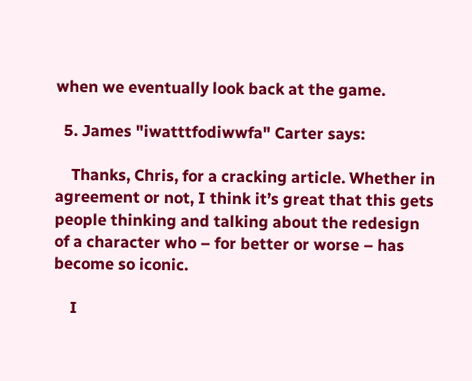when we eventually look back at the game.

  5. James "iwatttfodiwwfa" Carter says:

    Thanks, Chris, for a cracking article. Whether in agreement or not, I think it’s great that this gets people thinking and talking about the redesign of a character who – for better or worse – has become so iconic.

    I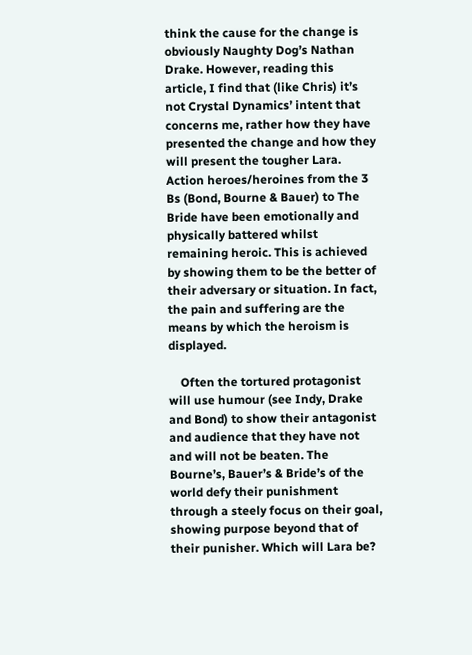think the cause for the change is obviously Naughty Dog’s Nathan Drake. However, reading this article, I find that (like Chris) it’s not Crystal Dynamics’ intent that concerns me, rather how they have presented the change and how they will present the tougher Lara. Action heroes/heroines from the 3 Bs (Bond, Bourne & Bauer) to The Bride have been emotionally and physically battered whilst remaining heroic. This is achieved by showing them to be the better of their adversary or situation. In fact, the pain and suffering are the means by which the heroism is displayed.

    Often the tortured protagonist will use humour (see Indy, Drake and Bond) to show their antagonist and audience that they have not and will not be beaten. The Bourne’s, Bauer’s & Bride’s of the world defy their punishment through a steely focus on their goal, showing purpose beyond that of their punisher. Which will Lara be?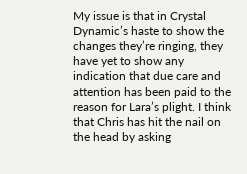My issue is that in Crystal Dynamic’s haste to show the changes they’re ringing, they have yet to show any indication that due care and attention has been paid to the reason for Lara’s plight. I think that Chris has hit the nail on the head by asking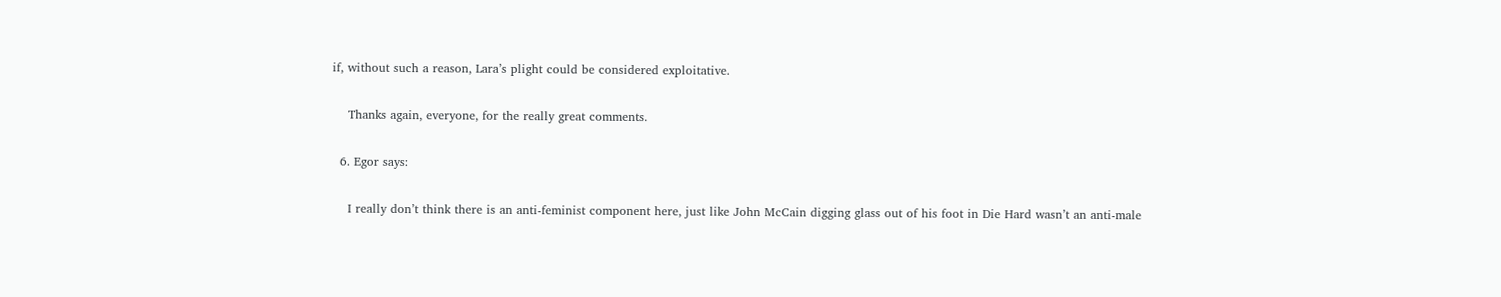if, without such a reason, Lara’s plight could be considered exploitative.

    Thanks again, everyone, for the really great comments.

  6. Egor says:

    I really don’t think there is an anti-feminist component here, just like John McCain digging glass out of his foot in Die Hard wasn’t an anti-male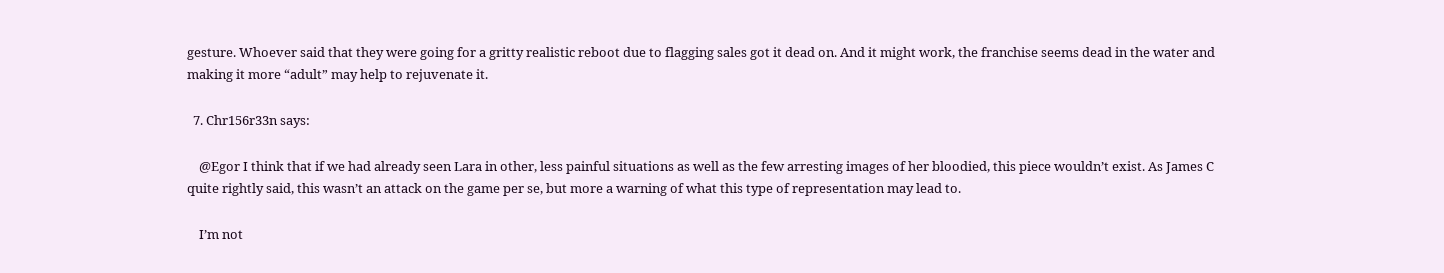gesture. Whoever said that they were going for a gritty realistic reboot due to flagging sales got it dead on. And it might work, the franchise seems dead in the water and making it more “adult” may help to rejuvenate it.

  7. Chr156r33n says:

    @Egor I think that if we had already seen Lara in other, less painful situations as well as the few arresting images of her bloodied, this piece wouldn’t exist. As James C quite rightly said, this wasn’t an attack on the game per se, but more a warning of what this type of representation may lead to.

    I’m not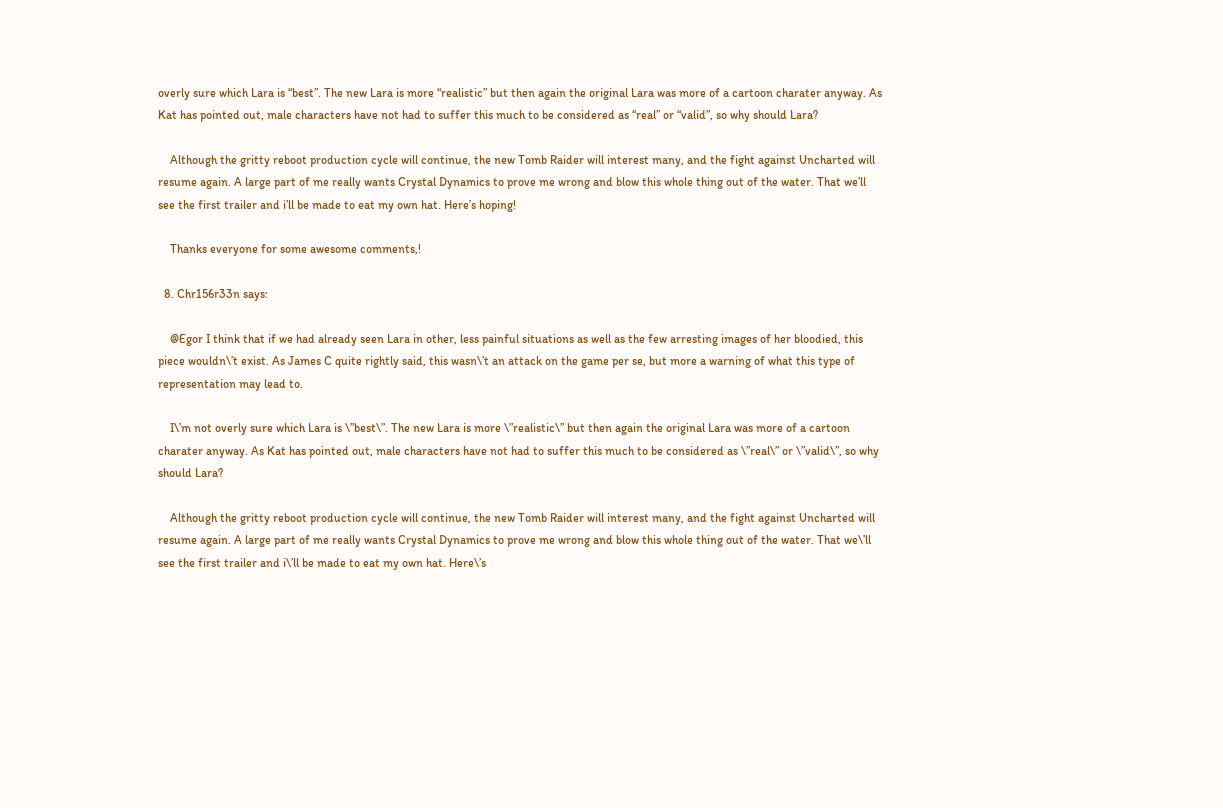overly sure which Lara is “best”. The new Lara is more “realistic” but then again the original Lara was more of a cartoon charater anyway. As Kat has pointed out, male characters have not had to suffer this much to be considered as “real” or “valid”, so why should Lara?

    Although the gritty reboot production cycle will continue, the new Tomb Raider will interest many, and the fight against Uncharted will resume again. A large part of me really wants Crystal Dynamics to prove me wrong and blow this whole thing out of the water. That we’ll see the first trailer and i’ll be made to eat my own hat. Here’s hoping!

    Thanks everyone for some awesome comments,!

  8. Chr156r33n says:

    @Egor I think that if we had already seen Lara in other, less painful situations as well as the few arresting images of her bloodied, this piece wouldn\’t exist. As James C quite rightly said, this wasn\’t an attack on the game per se, but more a warning of what this type of representation may lead to.

    I\’m not overly sure which Lara is \”best\”. The new Lara is more \”realistic\” but then again the original Lara was more of a cartoon charater anyway. As Kat has pointed out, male characters have not had to suffer this much to be considered as \”real\” or \”valid\”, so why should Lara?

    Although the gritty reboot production cycle will continue, the new Tomb Raider will interest many, and the fight against Uncharted will resume again. A large part of me really wants Crystal Dynamics to prove me wrong and blow this whole thing out of the water. That we\’ll see the first trailer and i\’ll be made to eat my own hat. Here\’s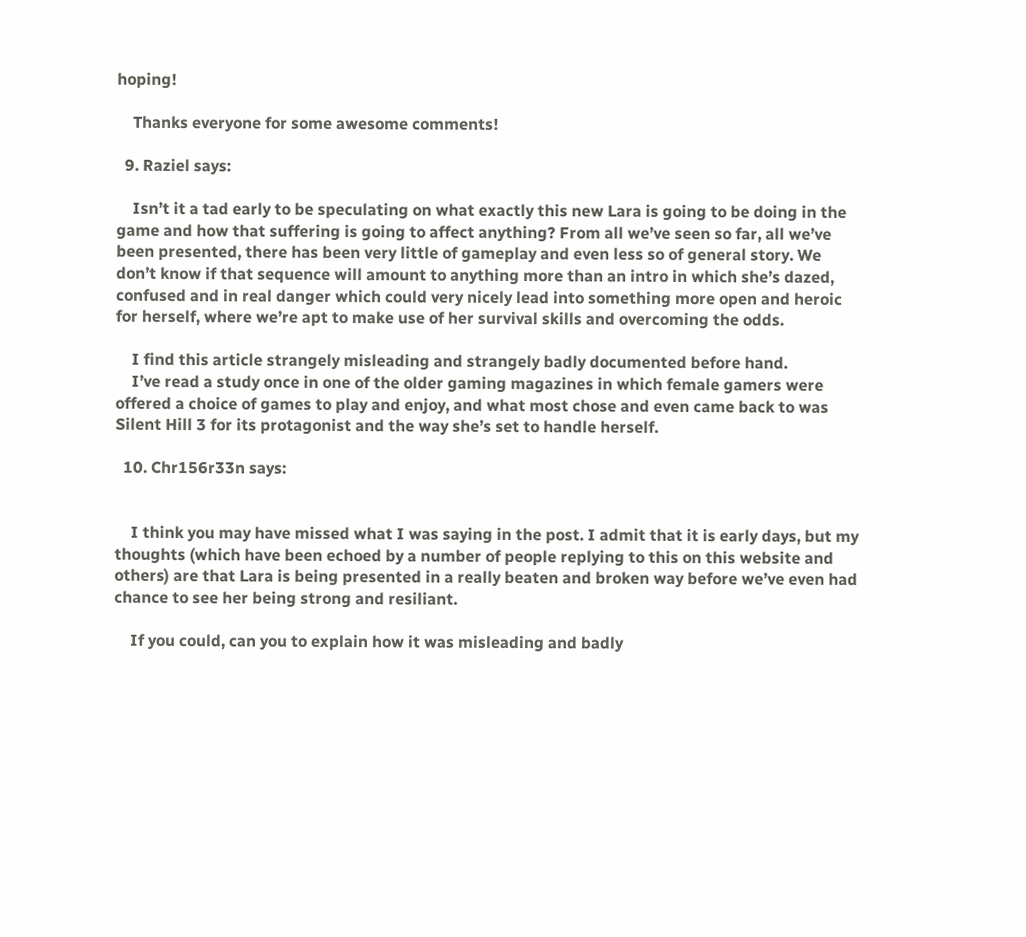hoping!

    Thanks everyone for some awesome comments!

  9. Raziel says:

    Isn’t it a tad early to be speculating on what exactly this new Lara is going to be doing in the game and how that suffering is going to affect anything? From all we’ve seen so far, all we’ve been presented, there has been very little of gameplay and even less so of general story. We don’t know if that sequence will amount to anything more than an intro in which she’s dazed, confused and in real danger which could very nicely lead into something more open and heroic for herself, where we’re apt to make use of her survival skills and overcoming the odds.

    I find this article strangely misleading and strangely badly documented before hand.
    I’ve read a study once in one of the older gaming magazines in which female gamers were offered a choice of games to play and enjoy, and what most chose and even came back to was Silent Hill 3 for its protagonist and the way she’s set to handle herself.

  10. Chr156r33n says:


    I think you may have missed what I was saying in the post. I admit that it is early days, but my thoughts (which have been echoed by a number of people replying to this on this website and others) are that Lara is being presented in a really beaten and broken way before we’ve even had chance to see her being strong and resiliant.

    If you could, can you to explain how it was misleading and badly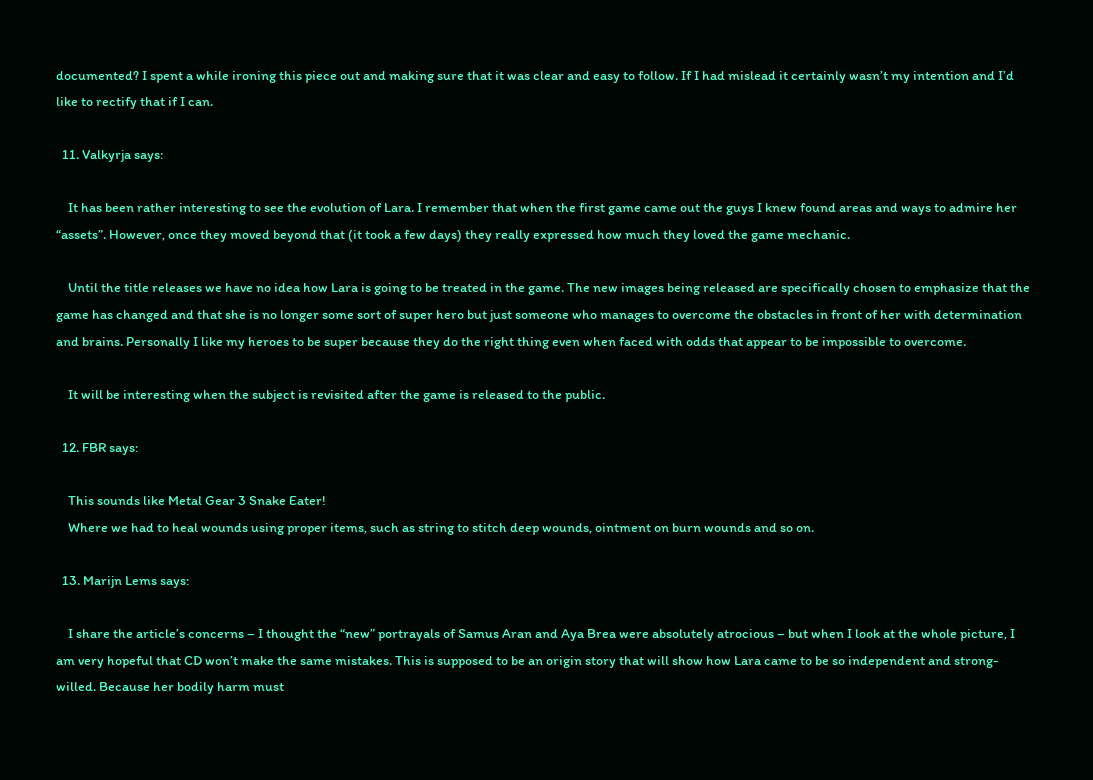documented? I spent a while ironing this piece out and making sure that it was clear and easy to follow. If I had mislead it certainly wasn’t my intention and I’d like to rectify that if I can.

  11. Valkyrja says:

    It has been rather interesting to see the evolution of Lara. I remember that when the first game came out the guys I knew found areas and ways to admire her “assets”. However, once they moved beyond that (it took a few days) they really expressed how much they loved the game mechanic.

    Until the title releases we have no idea how Lara is going to be treated in the game. The new images being released are specifically chosen to emphasize that the game has changed and that she is no longer some sort of super hero but just someone who manages to overcome the obstacles in front of her with determination and brains. Personally I like my heroes to be super because they do the right thing even when faced with odds that appear to be impossible to overcome.

    It will be interesting when the subject is revisited after the game is released to the public.

  12. FBR says:

    This sounds like Metal Gear 3 Snake Eater!
    Where we had to heal wounds using proper items, such as string to stitch deep wounds, ointment on burn wounds and so on.

  13. Marijn Lems says:

    I share the article’s concerns – I thought the “new” portrayals of Samus Aran and Aya Brea were absolutely atrocious – but when I look at the whole picture, I am very hopeful that CD won’t make the same mistakes. This is supposed to be an origin story that will show how Lara came to be so independent and strong-willed. Because her bodily harm must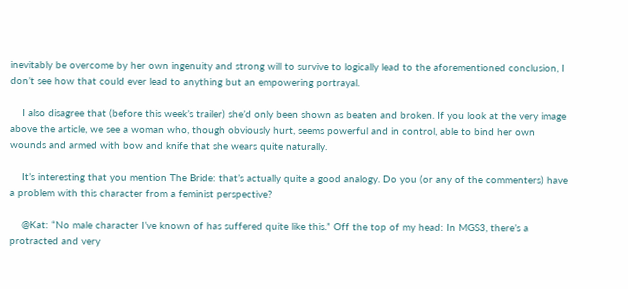inevitably be overcome by her own ingenuity and strong will to survive to logically lead to the aforementioned conclusion, I don’t see how that could ever lead to anything but an empowering portrayal.

    I also disagree that (before this week’s trailer) she’d only been shown as beaten and broken. If you look at the very image above the article, we see a woman who, though obviously hurt, seems powerful and in control, able to bind her own wounds and armed with bow and knife that she wears quite naturally.

    It’s interesting that you mention The Bride: that’s actually quite a good analogy. Do you (or any of the commenters) have a problem with this character from a feminist perspective?

    @Kat: “No male character I’ve known of has suffered quite like this.” Off the top of my head: In MGS3, there’s a protracted and very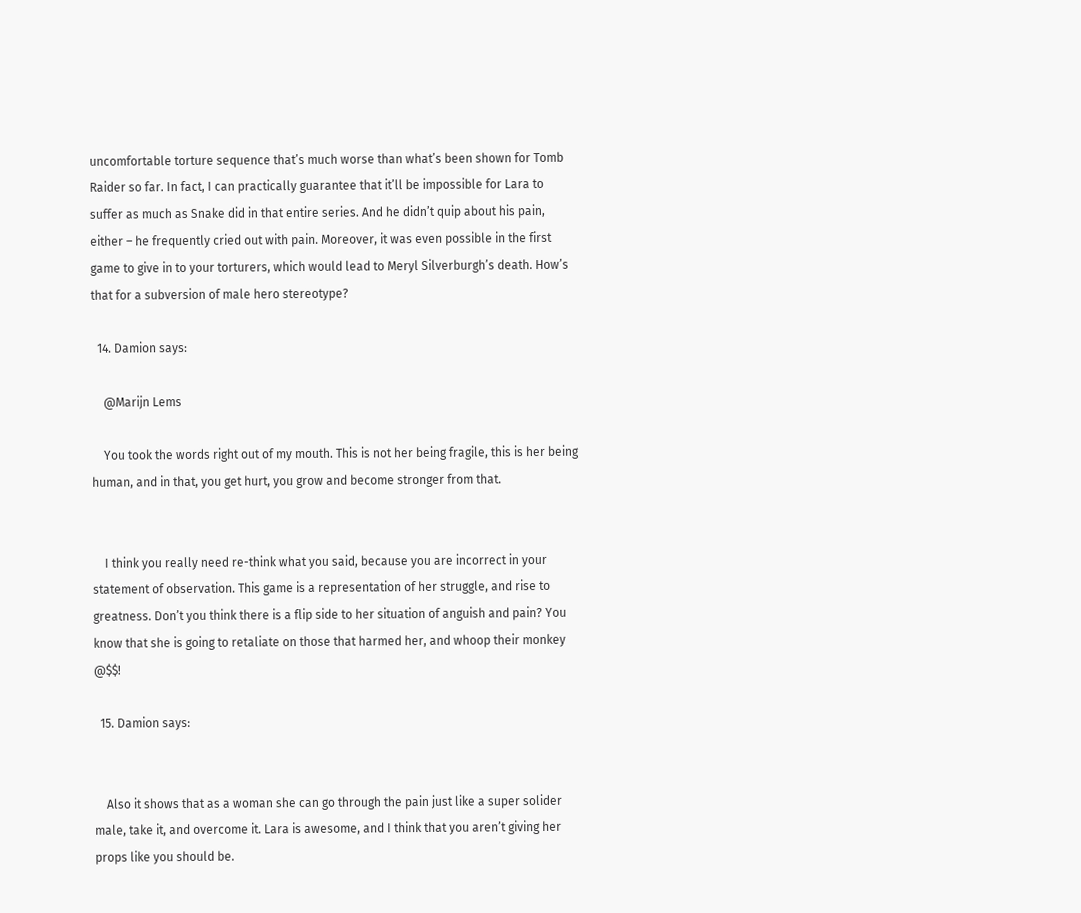uncomfortable torture sequence that’s much worse than what’s been shown for Tomb Raider so far. In fact, I can practically guarantee that it’ll be impossible for Lara to suffer as much as Snake did in that entire series. And he didn’t quip about his pain, either – he frequently cried out with pain. Moreover, it was even possible in the first game to give in to your torturers, which would lead to Meryl Silverburgh’s death. How’s that for a subversion of male hero stereotype?

  14. Damion says:

    @Marijn Lems

    You took the words right out of my mouth. This is not her being fragile, this is her being human, and in that, you get hurt, you grow and become stronger from that.


    I think you really need re-think what you said, because you are incorrect in your statement of observation. This game is a representation of her struggle, and rise to greatness. Don’t you think there is a flip side to her situation of anguish and pain? You know that she is going to retaliate on those that harmed her, and whoop their monkey @$$!

  15. Damion says:


    Also it shows that as a woman she can go through the pain just like a super solider male, take it, and overcome it. Lara is awesome, and I think that you aren’t giving her props like you should be.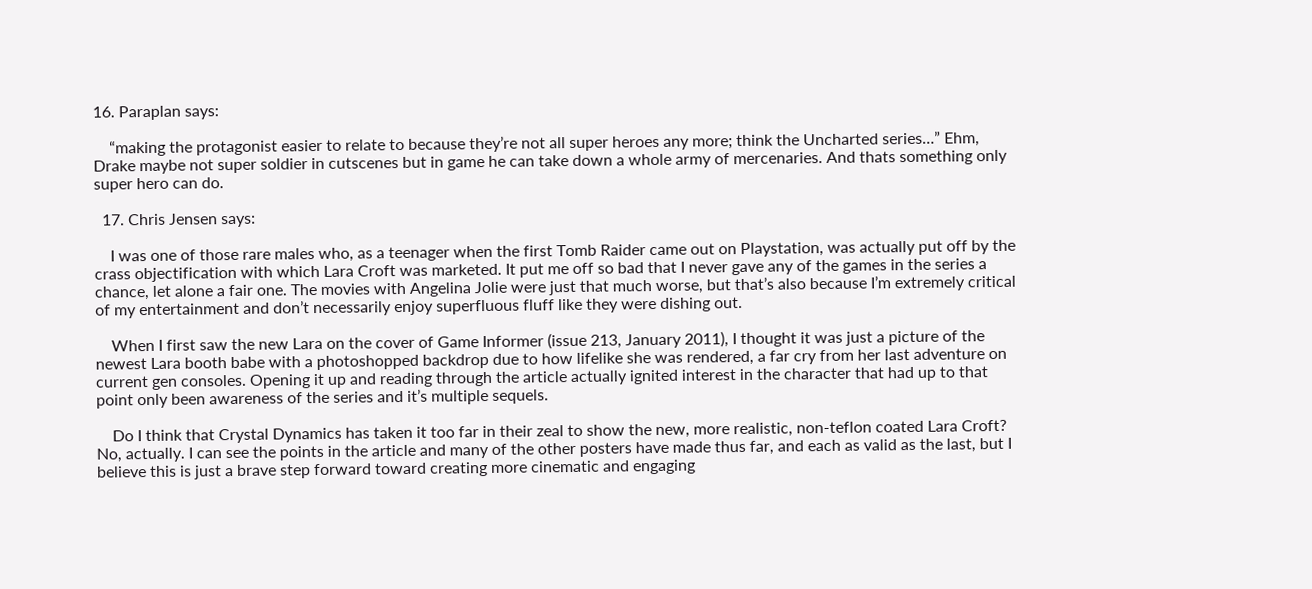16. Paraplan says:

    “making the protagonist easier to relate to because they’re not all super heroes any more; think the Uncharted series…” Ehm, Drake maybe not super soldier in cutscenes but in game he can take down a whole army of mercenaries. And thats something only super hero can do.

  17. Chris Jensen says:

    I was one of those rare males who, as a teenager when the first Tomb Raider came out on Playstation, was actually put off by the crass objectification with which Lara Croft was marketed. It put me off so bad that I never gave any of the games in the series a chance, let alone a fair one. The movies with Angelina Jolie were just that much worse, but that’s also because I’m extremely critical of my entertainment and don’t necessarily enjoy superfluous fluff like they were dishing out.

    When I first saw the new Lara on the cover of Game Informer (issue 213, January 2011), I thought it was just a picture of the newest Lara booth babe with a photoshopped backdrop due to how lifelike she was rendered, a far cry from her last adventure on current gen consoles. Opening it up and reading through the article actually ignited interest in the character that had up to that point only been awareness of the series and it’s multiple sequels.

    Do I think that Crystal Dynamics has taken it too far in their zeal to show the new, more realistic, non-teflon coated Lara Croft? No, actually. I can see the points in the article and many of the other posters have made thus far, and each as valid as the last, but I believe this is just a brave step forward toward creating more cinematic and engaging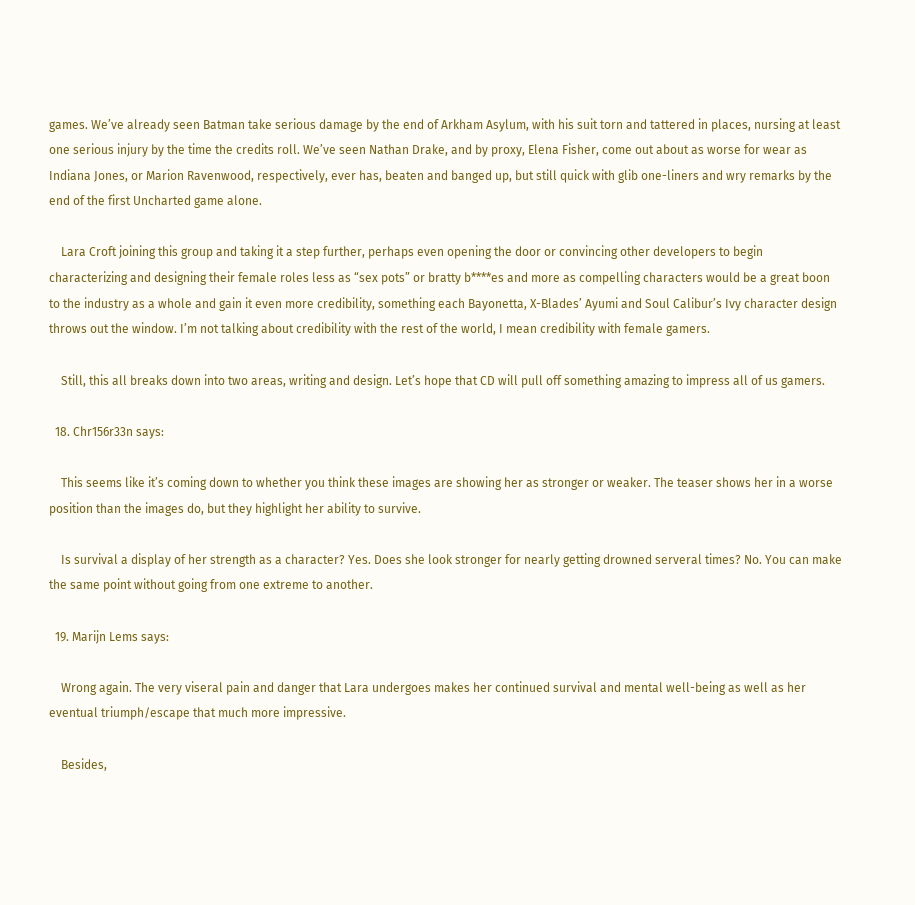games. We’ve already seen Batman take serious damage by the end of Arkham Asylum, with his suit torn and tattered in places, nursing at least one serious injury by the time the credits roll. We’ve seen Nathan Drake, and by proxy, Elena Fisher, come out about as worse for wear as Indiana Jones, or Marion Ravenwood, respectively, ever has, beaten and banged up, but still quick with glib one-liners and wry remarks by the end of the first Uncharted game alone.

    Lara Croft joining this group and taking it a step further, perhaps even opening the door or convincing other developers to begin characterizing and designing their female roles less as “sex pots” or bratty b****es and more as compelling characters would be a great boon to the industry as a whole and gain it even more credibility, something each Bayonetta, X-Blades’ Ayumi and Soul Calibur’s Ivy character design throws out the window. I’m not talking about credibility with the rest of the world, I mean credibility with female gamers.

    Still, this all breaks down into two areas, writing and design. Let’s hope that CD will pull off something amazing to impress all of us gamers.

  18. Chr156r33n says:

    This seems like it’s coming down to whether you think these images are showing her as stronger or weaker. The teaser shows her in a worse position than the images do, but they highlight her ability to survive.

    Is survival a display of her strength as a character? Yes. Does she look stronger for nearly getting drowned serveral times? No. You can make the same point without going from one extreme to another.

  19. Marijn Lems says:

    Wrong again. The very viseral pain and danger that Lara undergoes makes her continued survival and mental well-being as well as her eventual triumph/escape that much more impressive.

    Besides,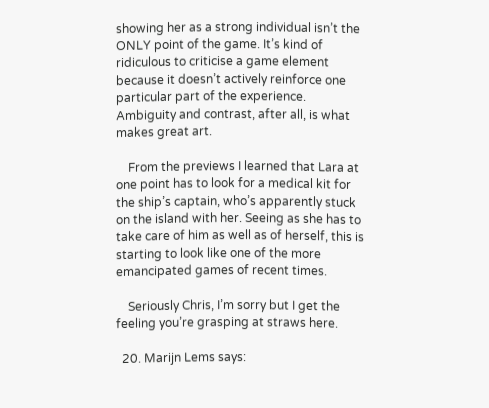showing her as a strong individual isn’t the ONLY point of the game. It’s kind of ridiculous to criticise a game element because it doesn’t actively reinforce one particular part of the experience. Ambiguity and contrast, after all, is what makes great art.

    From the previews I learned that Lara at one point has to look for a medical kit for the ship’s captain, who’s apparently stuck on the island with her. Seeing as she has to take care of him as well as of herself, this is starting to look like one of the more emancipated games of recent times.

    Seriously Chris, I’m sorry but I get the feeling you’re grasping at straws here.

  20. Marijn Lems says: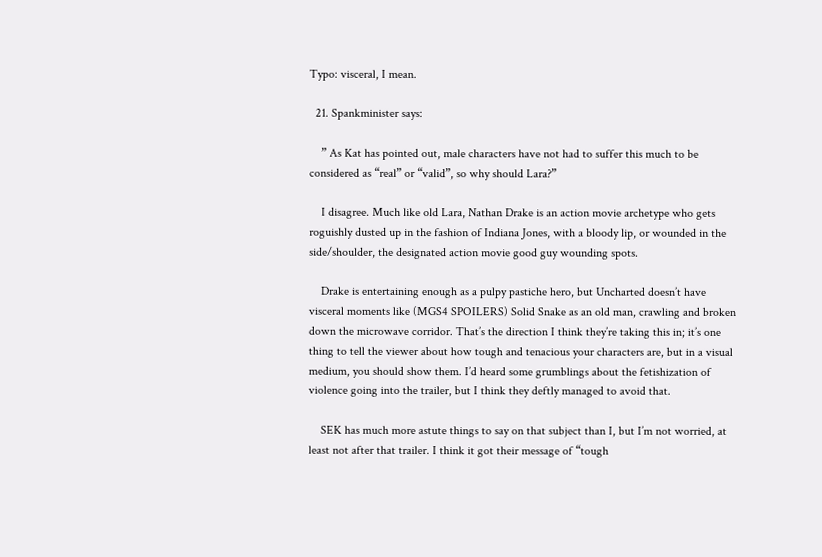Typo: visceral, I mean.

  21. Spankminister says:

    ” As Kat has pointed out, male characters have not had to suffer this much to be considered as “real” or “valid”, so why should Lara?”

    I disagree. Much like old Lara, Nathan Drake is an action movie archetype who gets roguishly dusted up in the fashion of Indiana Jones, with a bloody lip, or wounded in the side/shoulder, the designated action movie good guy wounding spots.

    Drake is entertaining enough as a pulpy pastiche hero, but Uncharted doesn’t have visceral moments like (MGS4 SPOILERS) Solid Snake as an old man, crawling and broken down the microwave corridor. That’s the direction I think they’re taking this in; it’s one thing to tell the viewer about how tough and tenacious your characters are, but in a visual medium, you should show them. I’d heard some grumblings about the fetishization of violence going into the trailer, but I think they deftly managed to avoid that.

    SEK has much more astute things to say on that subject than I, but I’m not worried, at least not after that trailer. I think it got their message of “tough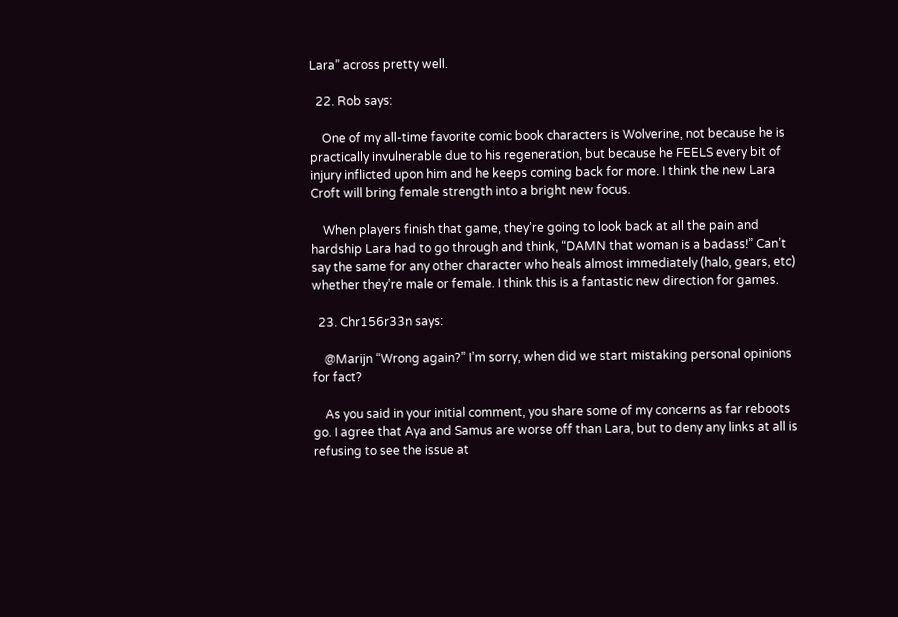Lara” across pretty well.

  22. Rob says:

    One of my all-time favorite comic book characters is Wolverine, not because he is practically invulnerable due to his regeneration, but because he FEELS every bit of injury inflicted upon him and he keeps coming back for more. I think the new Lara Croft will bring female strength into a bright new focus.

    When players finish that game, they’re going to look back at all the pain and hardship Lara had to go through and think, “DAMN that woman is a badass!” Can’t say the same for any other character who heals almost immediately (halo, gears, etc) whether they’re male or female. I think this is a fantastic new direction for games.

  23. Chr156r33n says:

    @Marijn “Wrong again?” I’m sorry, when did we start mistaking personal opinions for fact?

    As you said in your initial comment, you share some of my concerns as far reboots go. I agree that Aya and Samus are worse off than Lara, but to deny any links at all is refusing to see the issue at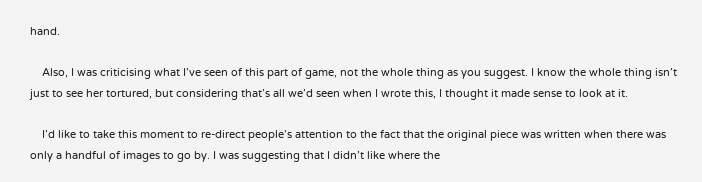hand.

    Also, I was criticising what I’ve seen of this part of game, not the whole thing as you suggest. I know the whole thing isn’t just to see her tortured, but considering that’s all we’d seen when I wrote this, I thought it made sense to look at it.

    I’d like to take this moment to re-direct people’s attention to the fact that the original piece was written when there was only a handful of images to go by. I was suggesting that I didn’t like where the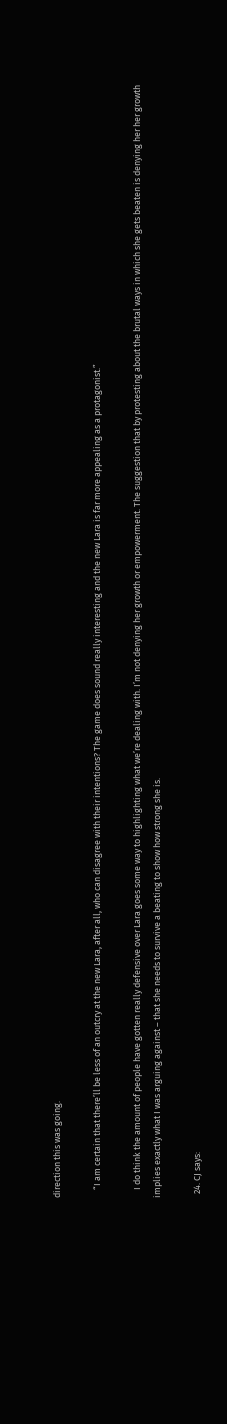direction this was going.

    “I am certain that there’ll be less of an outcry at the new Lara, after all, who can disagree with their intentions? The game does sound really interesting and the new Lara is far more appealing as a protagonist.”

    I do think the amount of people have gotten really defensive over Lara goes some way to highlighting what we’re dealing with. I’m not denying her growth or empowerment. The suggestion that by protesting about the brutal ways in which she gets beaten is denying her her growth implies exactly what I was arguing against – that she needs to survive a beating to show how strong she is.

  24. CJ says: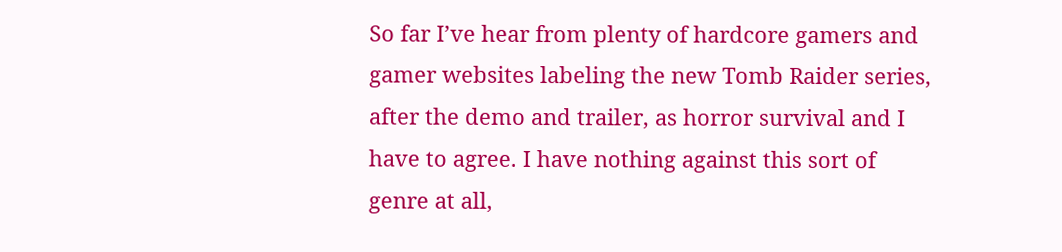So far I’ve hear from plenty of hardcore gamers and gamer websites labeling the new Tomb Raider series, after the demo and trailer, as horror survival and I have to agree. I have nothing against this sort of genre at all,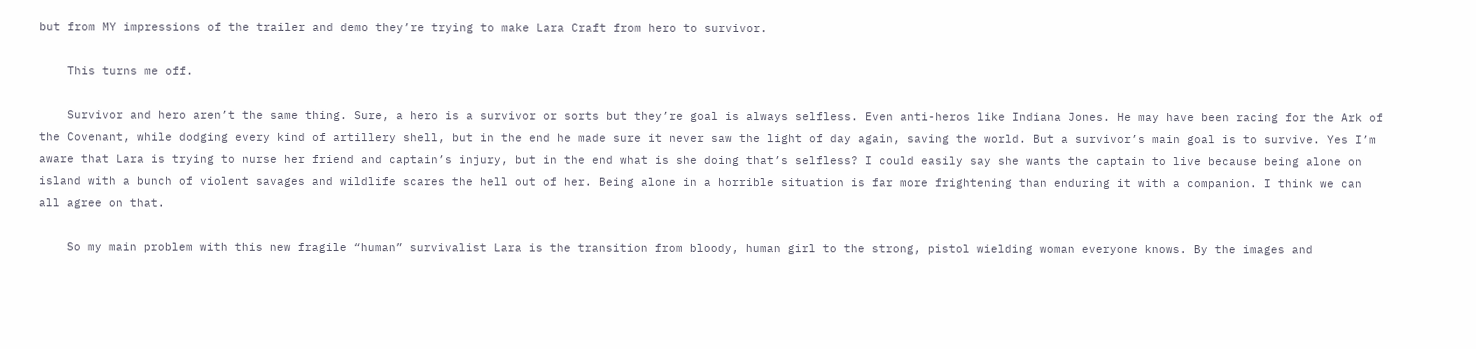but from MY impressions of the trailer and demo they’re trying to make Lara Craft from hero to survivor.

    This turns me off.

    Survivor and hero aren’t the same thing. Sure, a hero is a survivor or sorts but they’re goal is always selfless. Even anti-heros like Indiana Jones. He may have been racing for the Ark of the Covenant, while dodging every kind of artillery shell, but in the end he made sure it never saw the light of day again, saving the world. But a survivor’s main goal is to survive. Yes I’m aware that Lara is trying to nurse her friend and captain’s injury, but in the end what is she doing that’s selfless? I could easily say she wants the captain to live because being alone on island with a bunch of violent savages and wildlife scares the hell out of her. Being alone in a horrible situation is far more frightening than enduring it with a companion. I think we can all agree on that.

    So my main problem with this new fragile “human” survivalist Lara is the transition from bloody, human girl to the strong, pistol wielding woman everyone knows. By the images and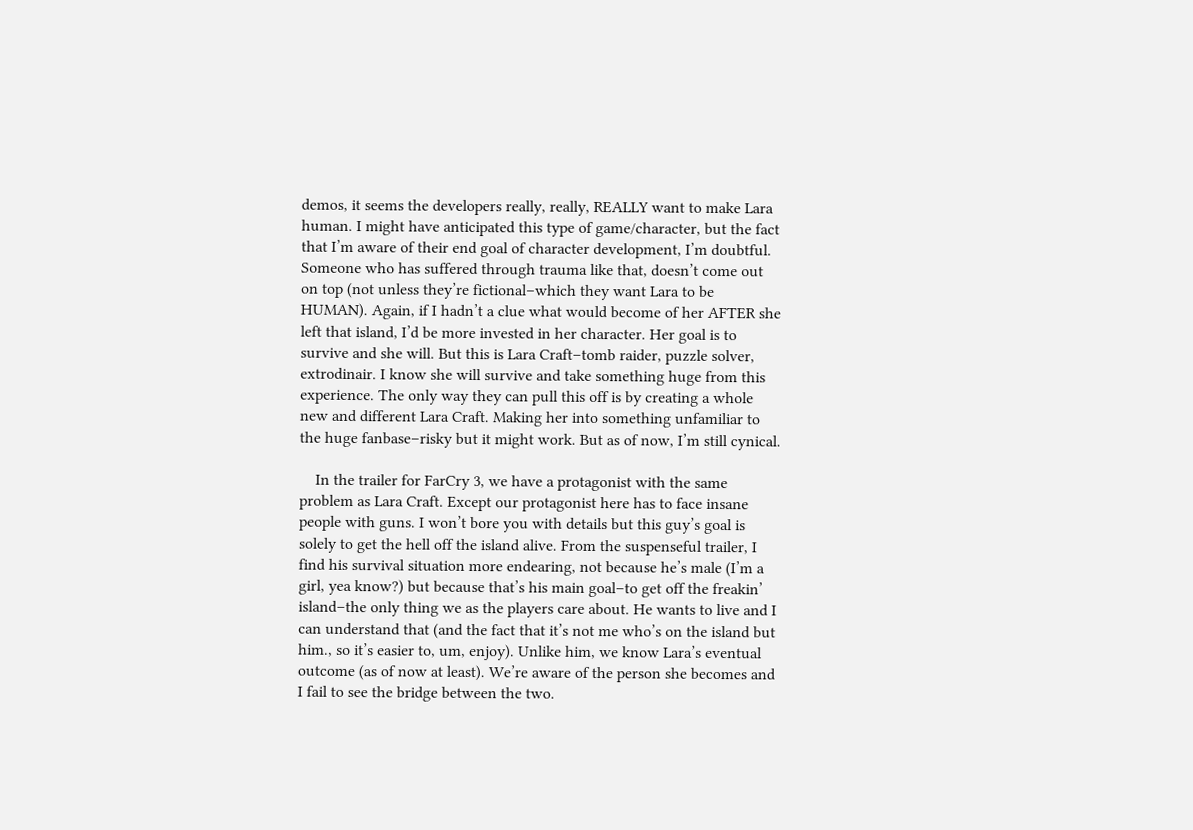demos, it seems the developers really, really, REALLY want to make Lara human. I might have anticipated this type of game/character, but the fact that I’m aware of their end goal of character development, I’m doubtful. Someone who has suffered through trauma like that, doesn’t come out on top (not unless they’re fictional–which they want Lara to be HUMAN). Again, if I hadn’t a clue what would become of her AFTER she left that island, I’d be more invested in her character. Her goal is to survive and she will. But this is Lara Craft–tomb raider, puzzle solver, extrodinair. I know she will survive and take something huge from this experience. The only way they can pull this off is by creating a whole new and different Lara Craft. Making her into something unfamiliar to the huge fanbase–risky but it might work. But as of now, I’m still cynical.

    In the trailer for FarCry 3, we have a protagonist with the same problem as Lara Craft. Except our protagonist here has to face insane people with guns. I won’t bore you with details but this guy’s goal is solely to get the hell off the island alive. From the suspenseful trailer, I find his survival situation more endearing, not because he’s male (I’m a girl, yea know?) but because that’s his main goal–to get off the freakin’ island–the only thing we as the players care about. He wants to live and I can understand that (and the fact that it’s not me who’s on the island but him., so it’s easier to, um, enjoy). Unlike him, we know Lara’s eventual outcome (as of now at least). We’re aware of the person she becomes and I fail to see the bridge between the two.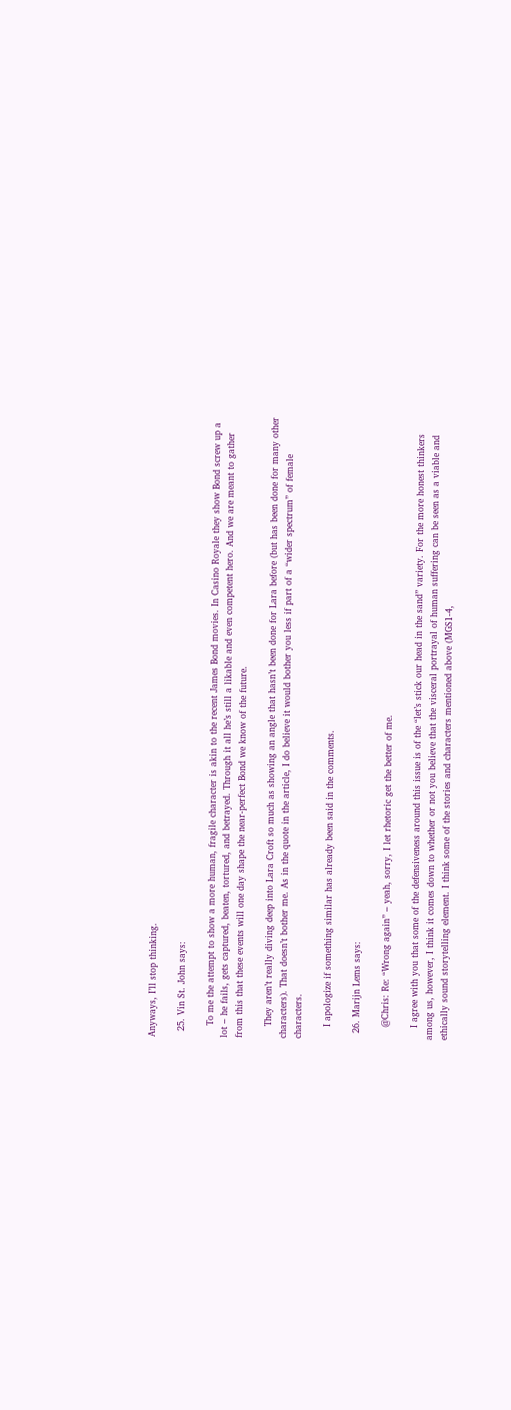Anyways, I’ll stop thinking.

  25. Vin St. John says:

    To me the attempt to show a more human, fragile character is akin to the recent James Bond movies. In Casino Royale they show Bond screw up a lot – he fails, gets captured, beaten, tortured, and betrayed. Through it all he’s still a likable and even competent hero. And we are meant to gather from this that these events will one day shape the near-perfect Bond we know of the future.

    They aren’t really diving deep into Lara Croft so much as showing an angle that hasn’t been done for Lara before (but has been done for many other characters). That doesn’t bother me. As in the quote in the article, I do believe it would bother you less if part of a “wider spectrum” of female characters.

    I apologize if something similar has already been said in the comments.

  26. Marijn Lems says:

    @Chris: Re: “Wrong again” – yeah, sorry, I let rhetoric get the better of me.

    I agree with you that some of the defensiveness around this issue is of the “let’s stick our head in the sand” variety. For the more honest thinkers among us, however, I think it comes down to whether or not you believe that the visceral portrayal of human suffering can be seen as a viable and ethically sound storytelling element. I think some of the stories and characters mentioned above (MGS1-4,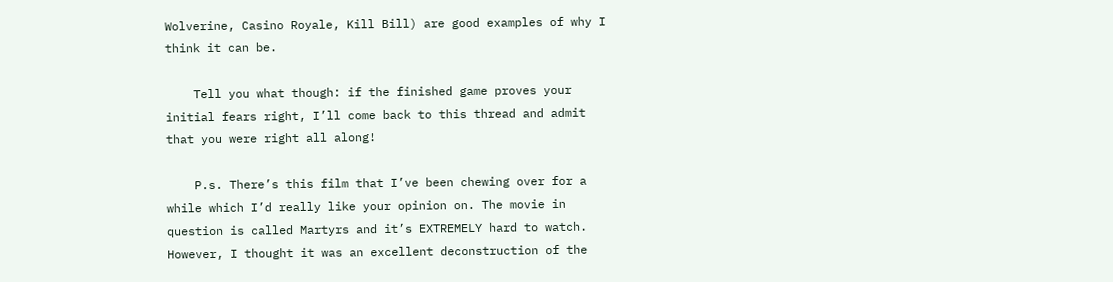Wolverine, Casino Royale, Kill Bill) are good examples of why I think it can be.

    Tell you what though: if the finished game proves your initial fears right, I’ll come back to this thread and admit that you were right all along!

    P.s. There’s this film that I’ve been chewing over for a while which I’d really like your opinion on. The movie in question is called Martyrs and it’s EXTREMELY hard to watch. However, I thought it was an excellent deconstruction of the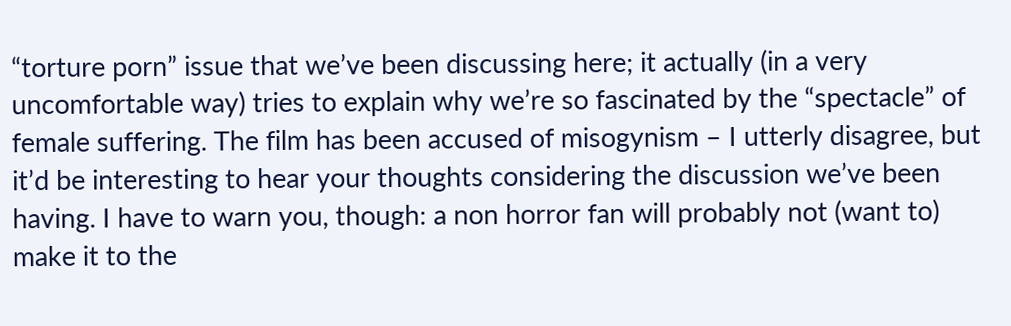“torture porn” issue that we’ve been discussing here; it actually (in a very uncomfortable way) tries to explain why we’re so fascinated by the “spectacle” of female suffering. The film has been accused of misogynism – I utterly disagree, but it’d be interesting to hear your thoughts considering the discussion we’ve been having. I have to warn you, though: a non horror fan will probably not (want to) make it to the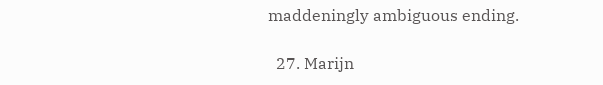maddeningly ambiguous ending.

  27. Marijn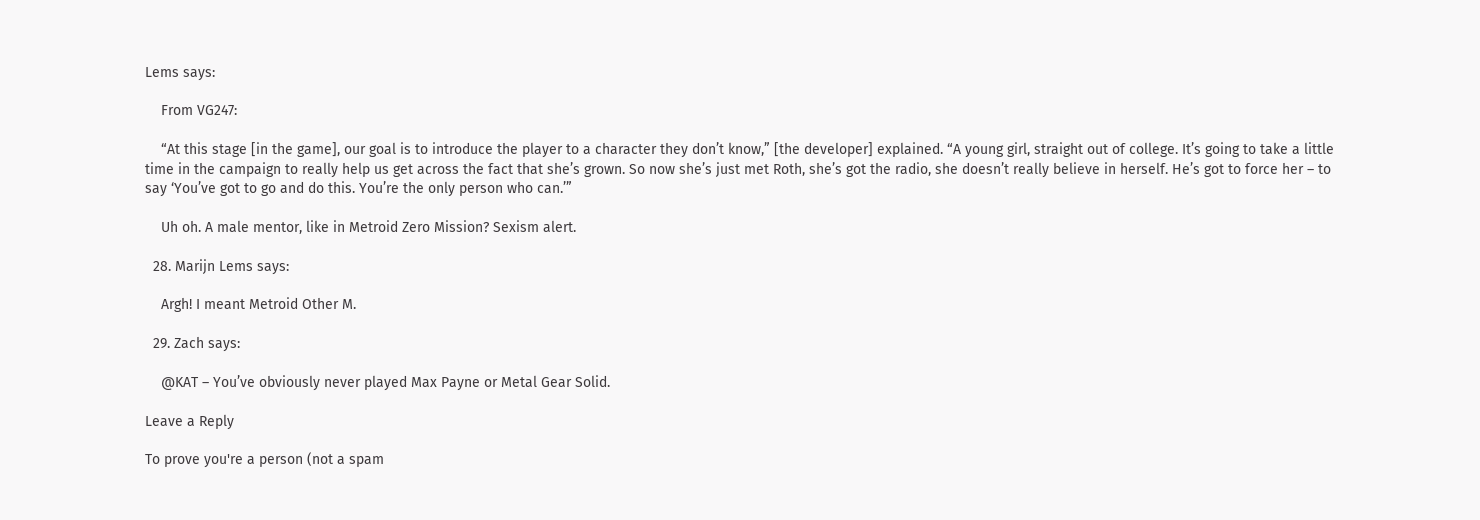Lems says:

    From VG247:

    “At this stage [in the game], our goal is to introduce the player to a character they don’t know,” [the developer] explained. “A young girl, straight out of college. It’s going to take a little time in the campaign to really help us get across the fact that she’s grown. So now she’s just met Roth, she’s got the radio, she doesn’t really believe in herself. He’s got to force her – to say ‘You’ve got to go and do this. You’re the only person who can.’”

    Uh oh. A male mentor, like in Metroid Zero Mission? Sexism alert.

  28. Marijn Lems says:

    Argh! I meant Metroid Other M.

  29. Zach says:

    @KAT – You’ve obviously never played Max Payne or Metal Gear Solid.

Leave a Reply

To prove you're a person (not a spam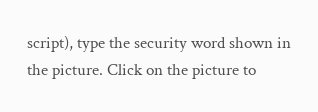script), type the security word shown in the picture. Click on the picture to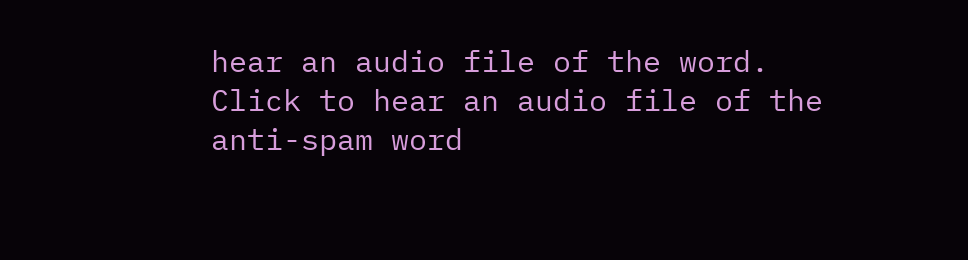hear an audio file of the word.
Click to hear an audio file of the anti-spam word